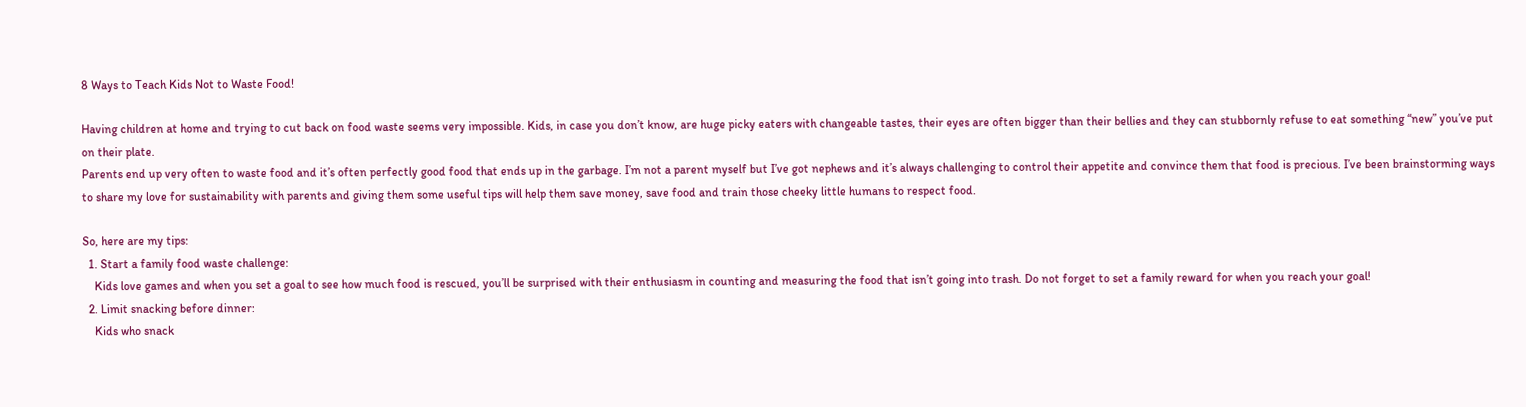8 Ways to Teach Kids Not to Waste Food!

Having children at home and trying to cut back on food waste seems very impossible. Kids, in case you don’t know, are huge picky eaters with changeable tastes, their eyes are often bigger than their bellies and they can stubbornly refuse to eat something “new” you’ve put on their plate.
Parents end up very often to waste food and it’s often perfectly good food that ends up in the garbage. I’m not a parent myself but I’ve got nephews and it’s always challenging to control their appetite and convince them that food is precious. I’ve been brainstorming ways to share my love for sustainability with parents and giving them some useful tips will help them save money, save food and train those cheeky little humans to respect food.

So, here are my tips:
  1. Start a family food waste challenge:
    Kids love games and when you set a goal to see how much food is rescued, you’ll be surprised with their enthusiasm in counting and measuring the food that isn’t going into trash. Do not forget to set a family reward for when you reach your goal!
  2. Limit snacking before dinner:
    Kids who snack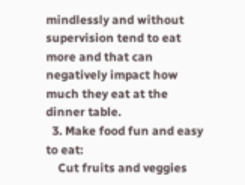mindlessly and without supervision tend to eat more and that can negatively impact how much they eat at the dinner table.
  3. Make food fun and easy to eat:
    Cut fruits and veggies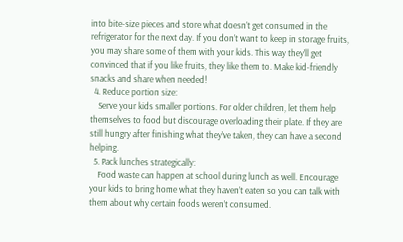into bite-size pieces and store what doesn’t get consumed in the refrigerator for the next day. If you don’t want to keep in storage fruits, you may share some of them with your kids. This way they’ll get convinced that if you like fruits, they like them to. Make kid-friendly snacks and share when needed!
  4. Reduce portion size:
    Serve your kids smaller portions. For older children, let them help themselves to food but discourage overloading their plate. If they are still hungry after finishing what they’ve taken, they can have a second helping.
  5. Pack lunches strategically:
    Food waste can happen at school during lunch as well. Encourage your kids to bring home what they haven’t eaten so you can talk with them about why certain foods weren’t consumed.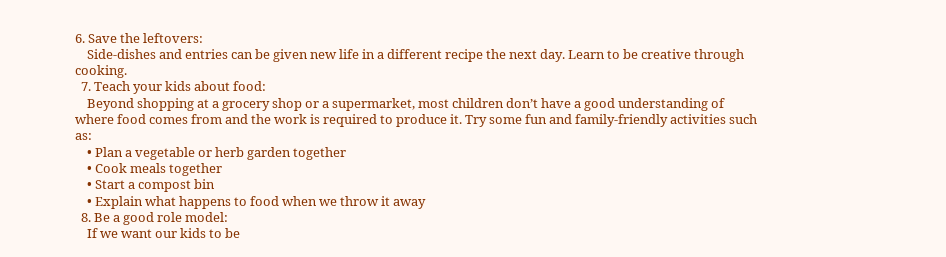6. Save the leftovers:
    Side-dishes and entries can be given new life in a different recipe the next day. Learn to be creative through cooking.
  7. Teach your kids about food:
    Beyond shopping at a grocery shop or a supermarket, most children don’t have a good understanding of where food comes from and the work is required to produce it. Try some fun and family-friendly activities such as:
    • Plan a vegetable or herb garden together
    • Cook meals together
    • Start a compost bin
    • Explain what happens to food when we throw it away
  8. Be a good role model:
    If we want our kids to be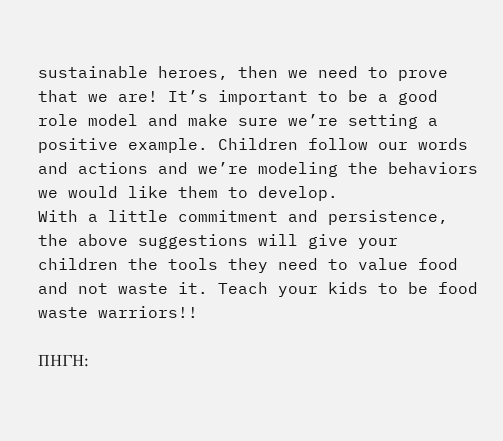sustainable heroes, then we need to prove that we are! It’s important to be a good role model and make sure we’re setting a positive example. Children follow our words and actions and we’re modeling the behaviors we would like them to develop.
With a little commitment and persistence, the above suggestions will give your children the tools they need to value food and not waste it. Teach your kids to be food waste warriors!!

ΠΗΓΗ: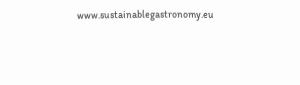www.sustainablegastronomy.eu